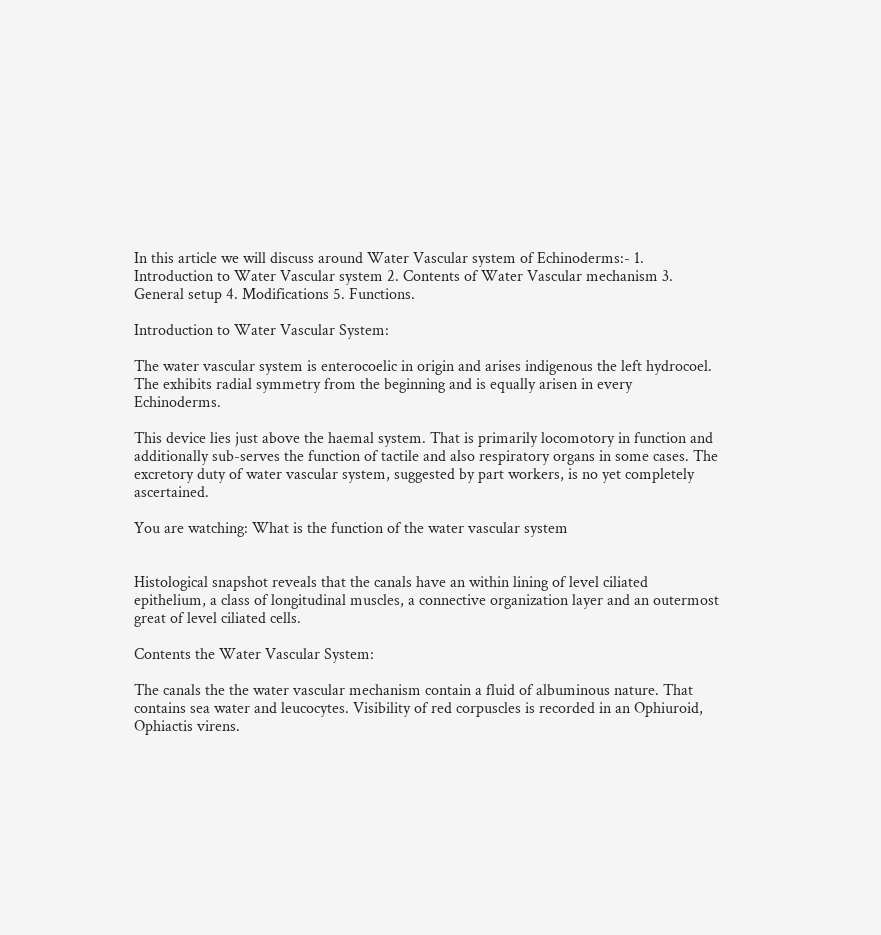In this article we will discuss around Water Vascular system of Echinoderms:- 1. Introduction to Water Vascular system 2. Contents of Water Vascular mechanism 3. General setup 4. Modifications 5. Functions.

Introduction to Water Vascular System:

The water vascular system is enterocoelic in origin and arises indigenous the left hydrocoel. The exhibits radial symmetry from the beginning and is equally arisen in every Echinoderms.

This device lies just above the haemal system. That is primarily locomotory in function and additionally sub-serves the function of tactile and also respiratory organs in some cases. The excretory duty of water vascular system, suggested by part workers, is no yet completely ascertained.

You are watching: What is the function of the water vascular system


Histological snapshot reveals that the canals have an within lining of level ciliated epithelium, a class of longitudinal muscles, a connective organization layer and an outermost great of level ciliated cells.

Contents the Water Vascular System:

The canals the the water vascular mechanism contain a fluid of albuminous nature. That contains sea water and leucocytes. Visibility of red corpuscles is recorded in an Ophiuroid, Ophiactis virens.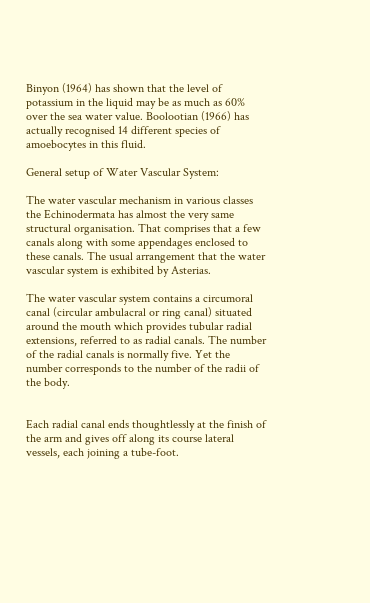Binyon (1964) has shown that the level of potassium in the liquid may be as much as 60% over the sea water value. Boolootian (1966) has actually recognised 14 different species of amoebocytes in this fluid.

General setup of Water Vascular System:

The water vascular mechanism in various classes the Echinodermata has almost the very same structural organisation. That comprises that a few canals along with some appendages enclosed to these canals. The usual arrangement that the water vascular system is exhibited by Asterias.

The water vascular system contains a circumoral canal (circular ambulacral or ring canal) situated around the mouth which provides tubular radial extensions, referred to as radial canals. The number of the radial canals is normally five. Yet the number corresponds to the number of the radii of the body.


Each radial canal ends thoughtlessly at the finish of the arm and gives off along its course lateral vessels, each joining a tube-foot.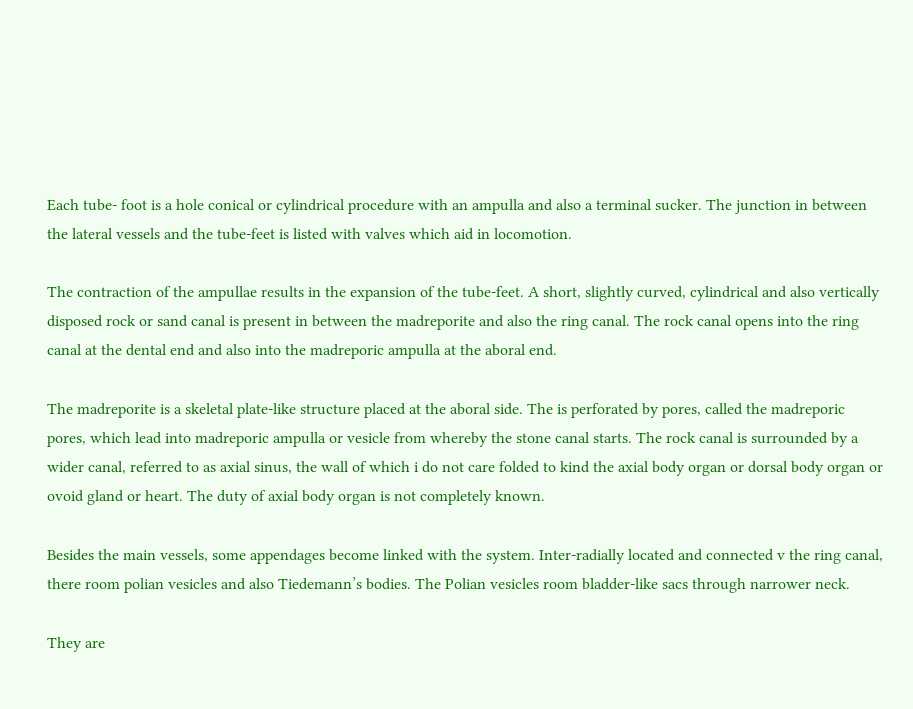Each tube- foot is a hole conical or cylindrical procedure with an ampulla and also a terminal sucker. The junction in between the lateral vessels and the tube-feet is listed with valves which aid in locomotion.

The contraction of the ampullae results in the expansion of the tube-feet. A short, slightly curved, cylindrical and also vertically disposed rock or sand canal is present in between the madreporite and also the ring canal. The rock canal opens into the ring canal at the dental end and also into the madreporic ampulla at the aboral end.

The madreporite is a skeletal plate-like structure placed at the aboral side. The is perforated by pores, called the madreporic pores, which lead into madreporic ampulla or vesicle from whereby the stone canal starts. The rock canal is surrounded by a wider canal, referred to as axial sinus, the wall of which i do not care folded to kind the axial body organ or dorsal body organ or ovoid gland or heart. The duty of axial body organ is not completely known.

Besides the main vessels, some appendages become linked with the system. Inter-radially located and connected v the ring canal, there room polian vesicles and also Tiedemann’s bodies. The Polian vesicles room bladder-like sacs through narrower neck.

They are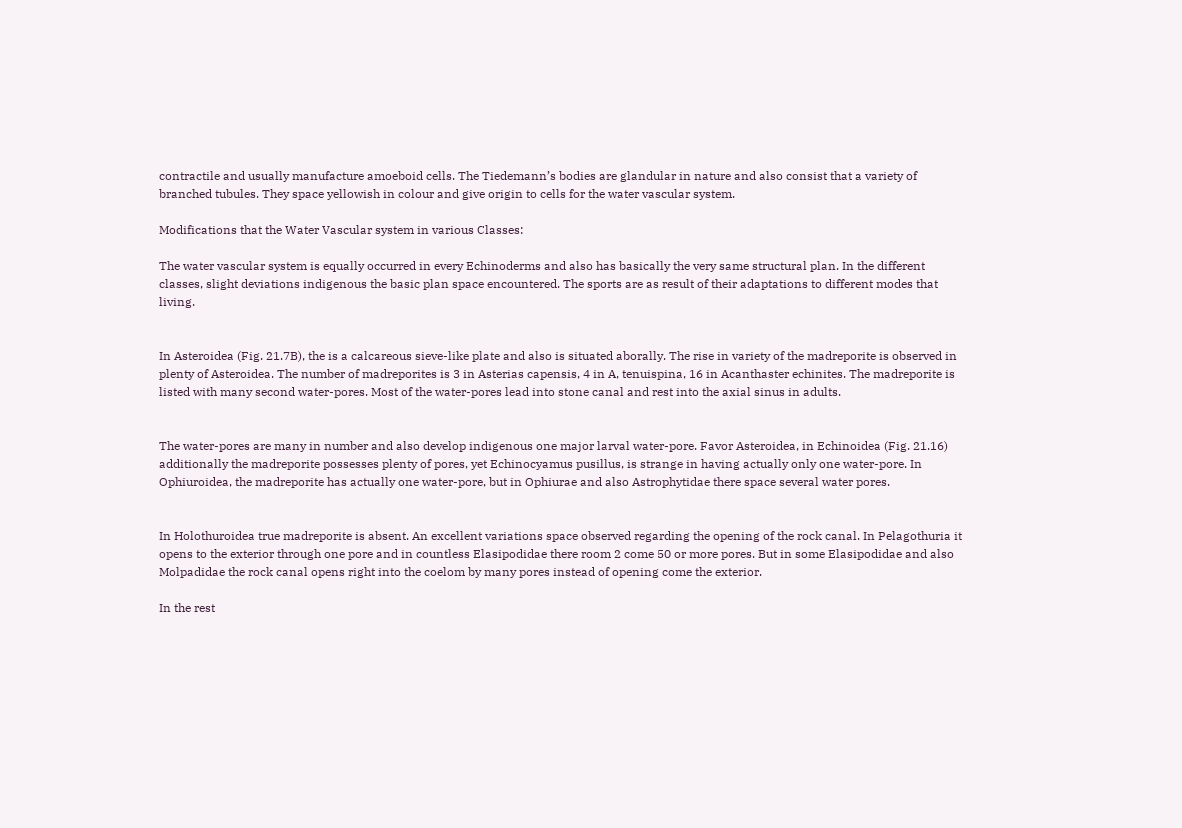contractile and usually manufacture amoeboid cells. The Tiedemann’s bodies are glandular in nature and also consist that a variety of branched tubules. They space yellowish in colour and give origin to cells for the water vascular system.

Modifications that the Water Vascular system in various Classes:

The water vascular system is equally occurred in every Echinoderms and also has basically the very same structural plan. In the different classes, slight deviations indigenous the basic plan space encountered. The sports are as result of their adaptations to different modes that living.


In Asteroidea (Fig. 21.7B), the is a calcareous sieve-like plate and also is situated aborally. The rise in variety of the madreporite is observed in plenty of Asteroidea. The number of madreporites is 3 in Asterias capensis, 4 in A, tenuispina, 16 in Acanthaster echinites. The madreporite is listed with many second water-pores. Most of the water-pores lead into stone canal and rest into the axial sinus in adults.


The water-pores are many in number and also develop indigenous one major larval water-pore. Favor Asteroidea, in Echinoidea (Fig. 21.16) additionally the madreporite possesses plenty of pores, yet Echinocyamus pusillus, is strange in having actually only one water-pore. In Ophiuroidea, the madreporite has actually one water-pore, but in Ophiurae and also Astrophytidae there space several water pores.


In Holothuroidea true madreporite is absent. An excellent variations space observed regarding the opening of the rock canal. In Pelagothuria it opens to the exterior through one pore and in countless Elasipodidae there room 2 come 50 or more pores. But in some Elasipodidae and also Molpadidae the rock canal opens right into the coelom by many pores instead of opening come the exterior.

In the rest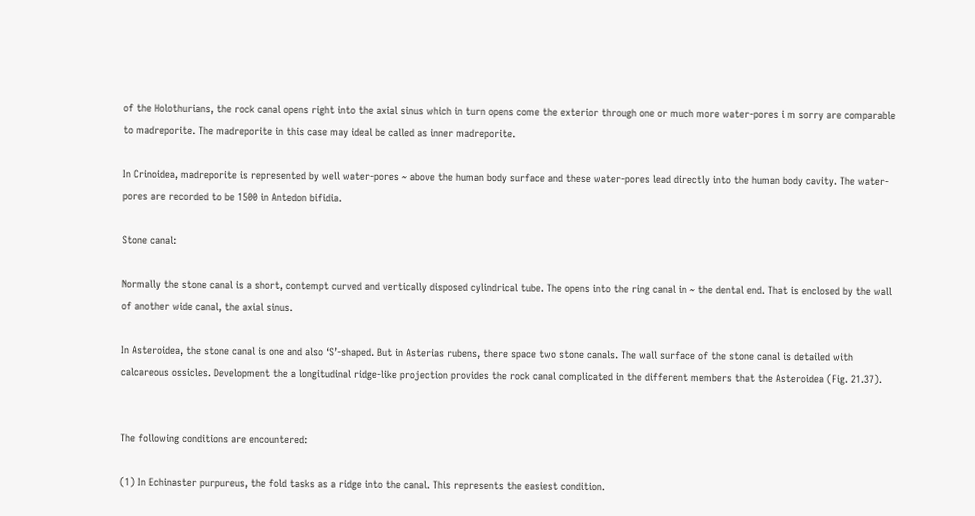of the Holothurians, the rock canal opens right into the axial sinus which in turn opens come the exterior through one or much more water-pores i m sorry are comparable to madreporite. The madreporite in this case may ideal be called as inner madreporite.

In Crinoidea, madreporite is represented by well water-pores ~ above the human body surface and these water-pores lead directly into the human body cavity. The water-pores are recorded to be 1500 in Antedon bifidia.

Stone canal:

Normally the stone canal is a short, contempt curved and vertically disposed cylindrical tube. The opens into the ring canal in ~ the dental end. That is enclosed by the wall of another wide canal, the axial sinus.

In Asteroidea, the stone canal is one and also ‘S’-shaped. But in Asterias rubens, there space two stone canals. The wall surface of the stone canal is detailed with calcareous ossicles. Development the a longitudinal ridge-like projection provides the rock canal complicated in the different members that the Asteroidea (Fig. 21.37).


The following conditions are encountered:

(1) In Echinaster purpureus, the fold tasks as a ridge into the canal. This represents the easiest condition.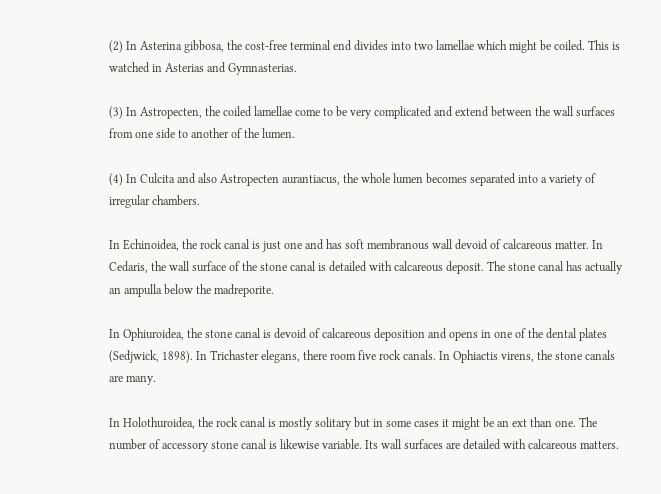(2) In Asterina gibbosa, the cost-free terminal end divides into two lamellae which might be coiled. This is watched in Asterias and Gymnasterias.

(3) In Astropecten, the coiled lamellae come to be very complicated and extend between the wall surfaces from one side to another of the lumen.

(4) In Culcita and also Astropecten aurantiacus, the whole lumen becomes separated into a variety of irregular chambers.

In Echinoidea, the rock canal is just one and has soft membranous wall devoid of calcareous matter. In Cedaris, the wall surface of the stone canal is detailed with calcareous deposit. The stone canal has actually an ampulla below the madreporite.

In Ophiuroidea, the stone canal is devoid of calcareous deposition and opens in one of the dental plates (Sedjwick, 1898). In Trichaster elegans, there room five rock canals. In Ophiactis virens, the stone canals are many.

In Holothuroidea, the rock canal is mostly solitary but in some cases it might be an ext than one. The number of accessory stone canal is likewise variable. Its wall surfaces are detailed with calcareous matters.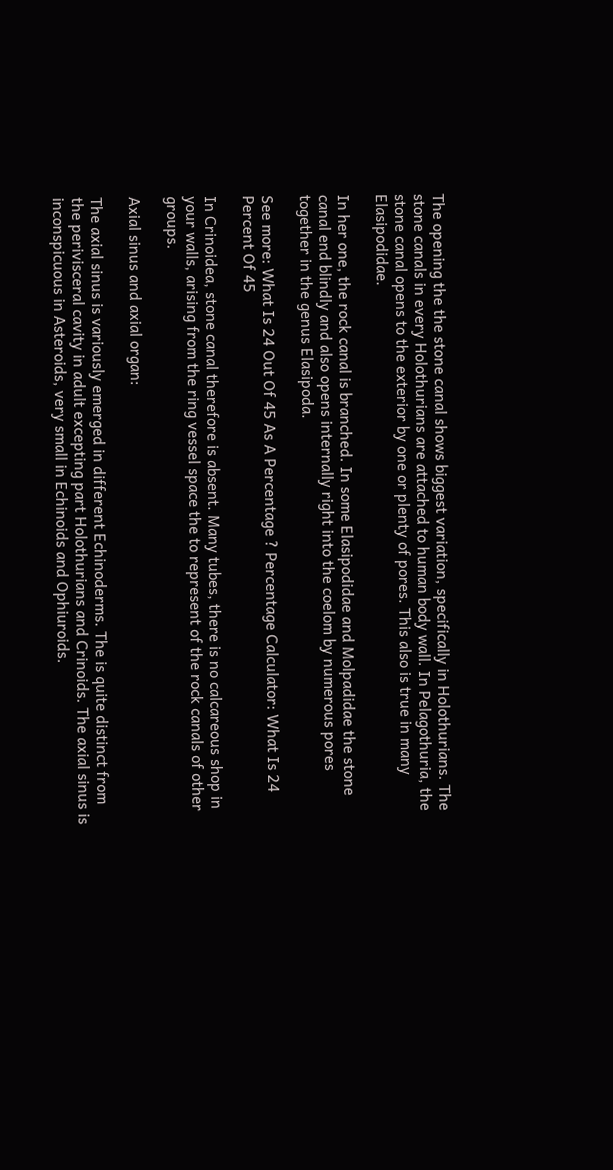The opening the the stone canal shows biggest variation, specifically in Holothurians. The stone canals in every Holothurians are attached to human body wall. In Pelagothuria, the stone canal opens to the exterior by one or plenty of pores. This also is true in many Elasipodidae.

In her one, the rock canal is branched. In some Elasipodidae and Molpadidae the stone canal end blindly and also opens internally right into the coelom by numerous pores together in the genus Elasipoda.

See more: What Is 24 Out Of 45 As A Percentage ? Percentage Calculator: What Is 24 Percent Of 45

In Crinoidea, stone canal therefore is absent. Many tubes, there is no calcareous shop in your walls, arising from the ring vessel space the to represent of the rock canals of other groups.

Axial sinus and axial organ:

The axial sinus is variously emerged in different Echinoderms. The is quite distinct from the perivisceral cavity in adult excepting part Holothurians and Crinoids. The axial sinus is inconspicuous in Asteroids, very small in Echinoids and Ophiuroids.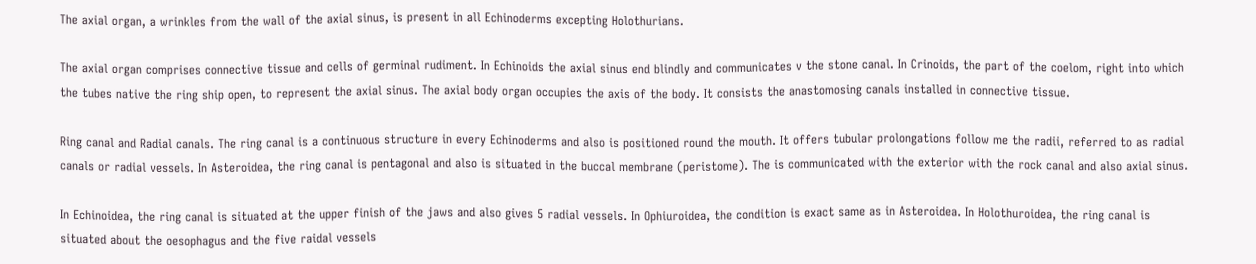The axial organ, a wrinkles from the wall of the axial sinus, is present in all Echinoderms excepting Holothurians.

The axial organ comprises connective tissue and cells of germinal rudiment. In Echinoids the axial sinus end blindly and communicates v the stone canal. In Crinoids, the part of the coelom, right into which the tubes native the ring ship open, to represent the axial sinus. The axial body organ occupies the axis of the body. It consists the anastomosing canals installed in connective tissue.

Ring canal and Radial canals. The ring canal is a continuous structure in every Echinoderms and also is positioned round the mouth. It offers tubular prolongations follow me the radii, referred to as radial canals or radial vessels. In Asteroidea, the ring canal is pentagonal and also is situated in the buccal membrane (peristome). The is communicated with the exterior with the rock canal and also axial sinus.

In Echinoidea, the ring canal is situated at the upper finish of the jaws and also gives 5 radial vessels. In Ophiuroidea, the condition is exact same as in Asteroidea. In Holothuroidea, the ring canal is situated about the oesophagus and the five raidal vessels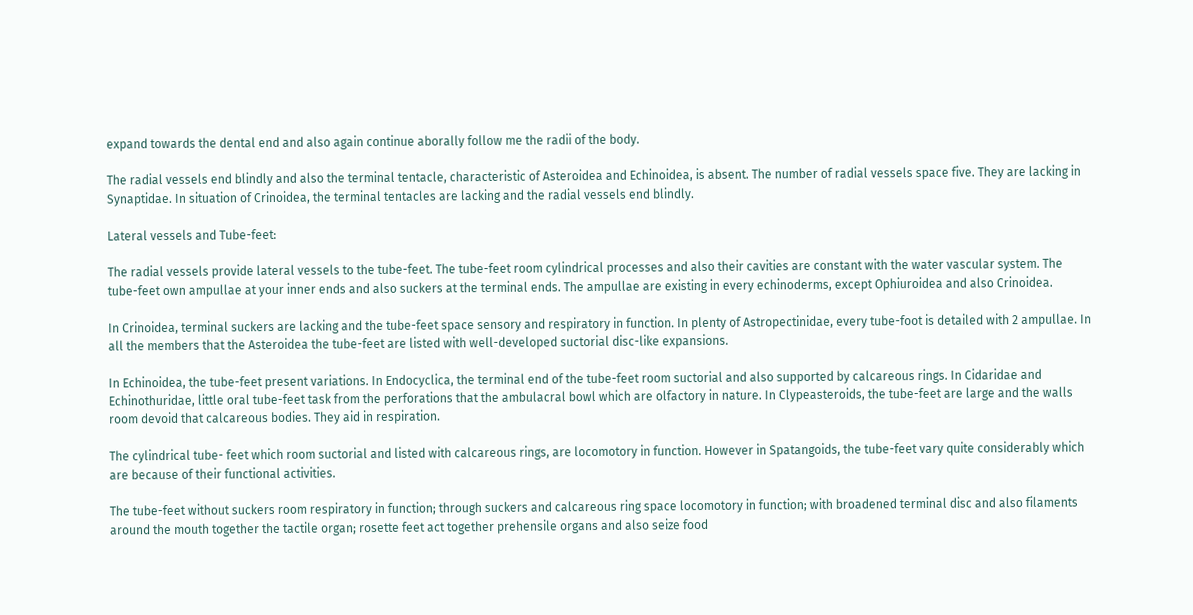expand towards the dental end and also again continue aborally follow me the radii of the body.

The radial vessels end blindly and also the terminal tentacle, characteristic of Asteroidea and Echinoidea, is absent. The number of radial vessels space five. They are lacking in Synaptidae. In situation of Crinoidea, the terminal tentacles are lacking and the radial vessels end blindly.

Lateral vessels and Tube-feet:

The radial vessels provide lateral vessels to the tube-feet. The tube-feet room cylindrical processes and also their cavities are constant with the water vascular system. The tube-feet own ampullae at your inner ends and also suckers at the terminal ends. The ampullae are existing in every echinoderms, except Ophiuroidea and also Crinoidea.

In Crinoidea, terminal suckers are lacking and the tube-feet space sensory and respiratory in function. In plenty of Astropectinidae, every tube-foot is detailed with 2 ampullae. In all the members that the Asteroidea the tube-feet are listed with well-developed suctorial disc-like expansions.

In Echinoidea, the tube-feet present variations. In Endocyclica, the terminal end of the tube-feet room suctorial and also supported by calcareous rings. In Cidaridae and Echinothuridae, little oral tube-feet task from the perforations that the ambulacral bowl which are olfactory in nature. In Clypeasteroids, the tube-feet are large and the walls room devoid that calcareous bodies. They aid in respiration.

The cylindrical tube- feet which room suctorial and listed with calcareous rings, are locomotory in function. However in Spatangoids, the tube-feet vary quite considerably which are because of their functional activities.

The tube-feet without suckers room respiratory in function; through suckers and calcareous ring space locomotory in function; with broadened terminal disc and also filaments around the mouth together the tactile organ; rosette feet act together prehensile organs and also seize food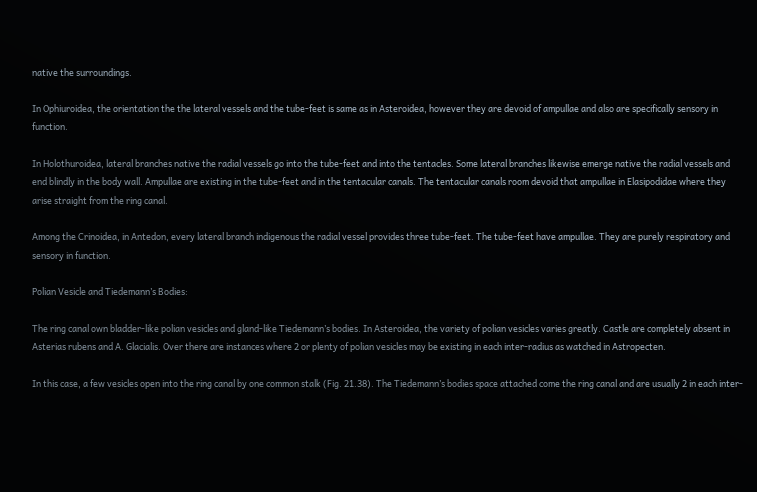native the surroundings.

In Ophiuroidea, the orientation the the lateral vessels and the tube-feet is same as in Asteroidea, however they are devoid of ampullae and also are specifically sensory in function.

In Holothuroidea, lateral branches native the radial vessels go into the tube-feet and into the tentacles. Some lateral branches likewise emerge native the radial vessels and end blindly in the body wall. Ampullae are existing in the tube-feet and in the tentacular canals. The tentacular canals room devoid that ampullae in Elasipodidae where they arise straight from the ring canal.

Among the Crinoidea, in Antedon, every lateral branch indigenous the radial vessel provides three tube-feet. The tube-feet have ampullae. They are purely respiratory and sensory in function.

Polian Vesicle and Tiedemann’s Bodies:

The ring canal own bladder-like polian vesicles and gland-like Tiedemann’s bodies. In Asteroidea, the variety of polian vesicles varies greatly. Castle are completely absent in Asterias rubens and A. Glacialis. Over there are instances where 2 or plenty of polian vesicles may be existing in each inter-radius as watched in Astropecten.

In this case, a few vesicles open into the ring canal by one common stalk (Fig. 21.38). The Tiedemann’s bodies space attached come the ring canal and are usually 2 in each inter-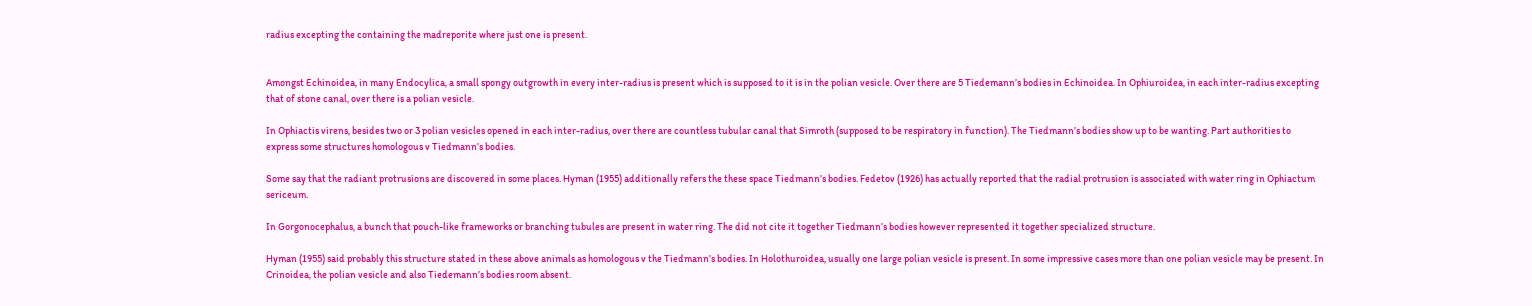radius excepting the containing the madreporite where just one is present.


Amongst Echinoidea, in many Endocylica, a small spongy outgrowth in every inter-radius is present which is supposed to it is in the polian vesicle. Over there are 5 Tiedemann’s bodies in Echinoidea. In Ophiuroidea, in each inter-radius excepting that of stone canal, over there is a polian vesicle.

In Ophiactis virens, besides two or 3 polian vesicles opened in each inter-radius, over there are countless tubular canal that Simroth (supposed to be respiratory in function). The Tiedmann’s bodies show up to be wanting. Part authorities to express some structures homologous v Tiedmann’s bodies.

Some say that the radiant protrusions are discovered in some places. Hyman (1955) additionally refers the these space Tiedmann’s bodies. Fedetov (1926) has actually reported that the radial protrusion is associated with water ring in Ophiactum sericeum.

In Gorgonocephalus, a bunch that pouch-like frameworks or branching tubules are present in water ring. The did not cite it together Tiedmann’s bodies however represented it together specialized structure.

Hyman (1955) said probably this structure stated in these above animals as homologous v the Tiedmann’s bodies. In Holothuroidea, usually one large polian vesicle is present. In some impressive cases more than one polian vesicle may be present. In Crinoidea, the polian vesicle and also Tiedemann’s bodies room absent.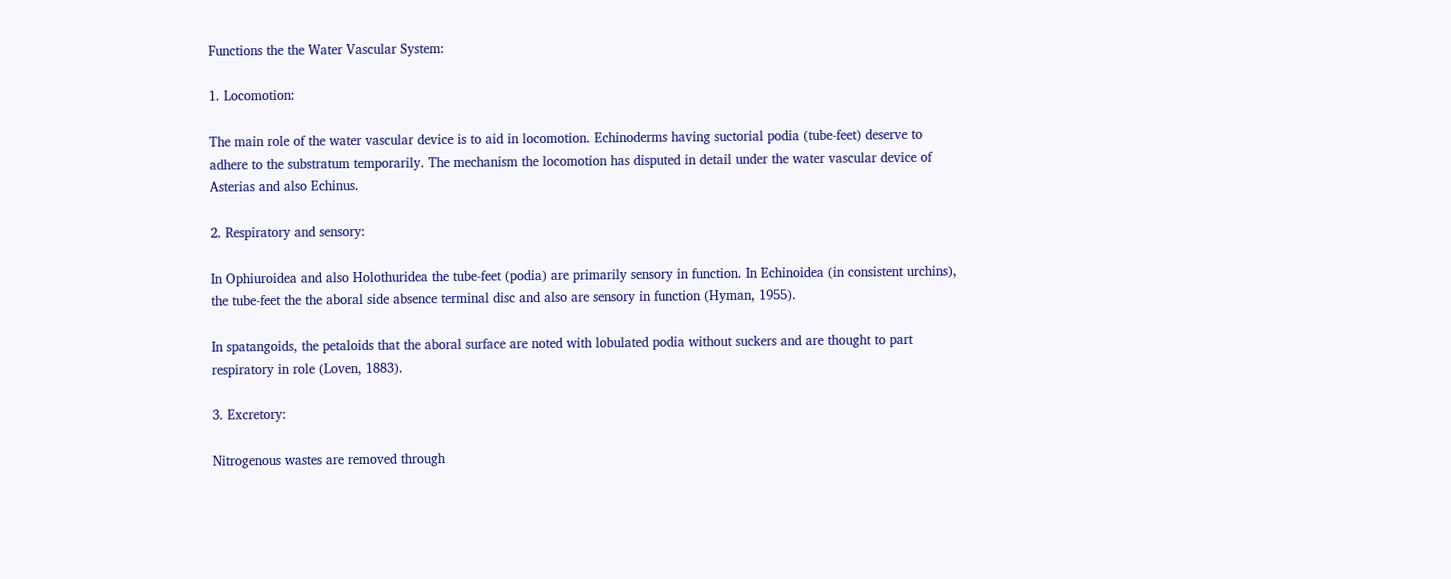Functions the the Water Vascular System:

1. Locomotion:

The main role of the water vascular device is to aid in locomotion. Echinoderms having suctorial podia (tube-feet) deserve to adhere to the substratum temporarily. The mechanism the locomotion has disputed in detail under the water vascular device of Asterias and also Echinus.

2. Respiratory and sensory:

In Ophiuroidea and also Holothuridea the tube-feet (podia) are primarily sensory in function. In Echinoidea (in consistent urchins), the tube-feet the the aboral side absence terminal disc and also are sensory in function (Hyman, 1955).

In spatangoids, the petaloids that the aboral surface are noted with lobulated podia without suckers and are thought to part respiratory in role (Loven, 1883).

3. Excretory:

Nitrogenous wastes are removed through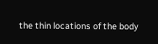the thin locations of the body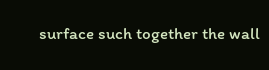surface such together the wall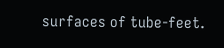surfaces of tube-feet.